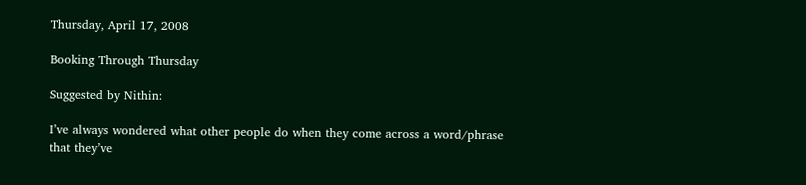Thursday, April 17, 2008

Booking Through Thursday

Suggested by Nithin:

I’ve always wondered what other people do when they come across a word/phrase that they’ve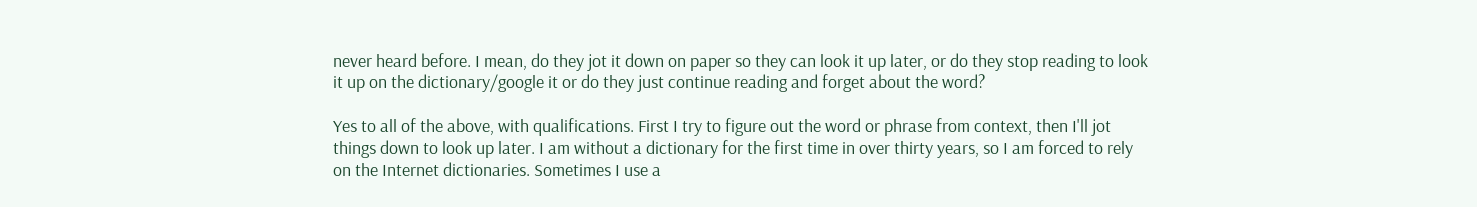never heard before. I mean, do they jot it down on paper so they can look it up later, or do they stop reading to look it up on the dictionary/google it or do they just continue reading and forget about the word?

Yes to all of the above, with qualifications. First I try to figure out the word or phrase from context, then I'll jot things down to look up later. I am without a dictionary for the first time in over thirty years, so I am forced to rely on the Internet dictionaries. Sometimes I use a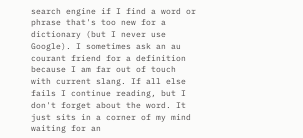search engine if I find a word or phrase that's too new for a dictionary (but I never use Google). I sometimes ask an au courant friend for a definition because I am far out of touch with current slang. If all else fails I continue reading, but I don't forget about the word. It just sits in a corner of my mind waiting for an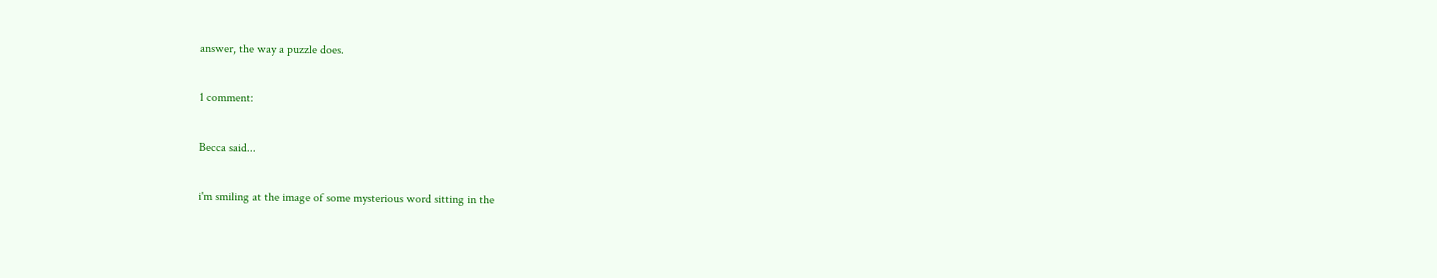answer, the way a puzzle does.

1 comment:

Becca said...

i'm smiling at the image of some mysterious word sitting in the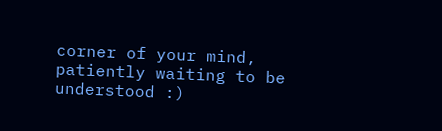corner of your mind, patiently waiting to be understood :)